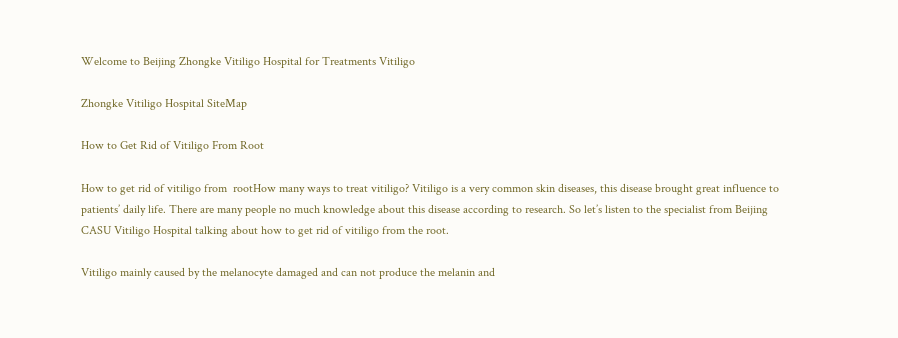Welcome to Beijing Zhongke Vitiligo Hospital for Treatments Vitiligo

Zhongke Vitiligo Hospital SiteMap

How to Get Rid of Vitiligo From Root

How to get rid of vitiligo from  rootHow many ways to treat vitiligo? Vitiligo is a very common skin diseases, this disease brought great influence to patients’ daily life. There are many people no much knowledge about this disease according to research. So let’s listen to the specialist from Beijing CASU Vitiligo Hospital talking about how to get rid of vitiligo from the root.

Vitiligo mainly caused by the melanocyte damaged and can not produce the melanin and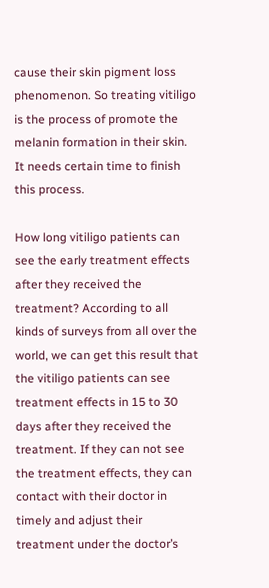cause their skin pigment loss phenomenon. So treating vitiligo is the process of promote the melanin formation in their skin. It needs certain time to finish this process.

How long vitiligo patients can see the early treatment effects after they received the treatment? According to all kinds of surveys from all over the world, we can get this result that the vitiligo patients can see treatment effects in 15 to 30 days after they received the treatment. If they can not see the treatment effects, they can contact with their doctor in timely and adjust their treatment under the doctor’s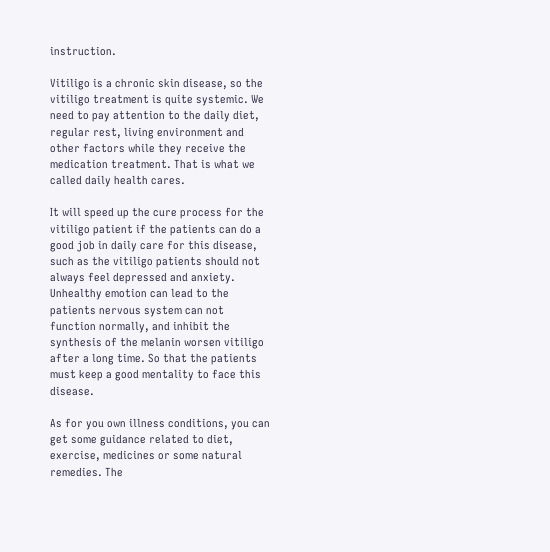instruction.

Vitiligo is a chronic skin disease, so the vitiligo treatment is quite systemic. We need to pay attention to the daily diet, regular rest, living environment and other factors while they receive the medication treatment. That is what we called daily health cares.

It will speed up the cure process for the vitiligo patient if the patients can do a good job in daily care for this disease, such as the vitiligo patients should not always feel depressed and anxiety. Unhealthy emotion can lead to the patients nervous system can not function normally, and inhibit the synthesis of the melanin worsen vitiligo after a long time. So that the patients must keep a good mentality to face this disease.

As for you own illness conditions, you can get some guidance related to diet, exercise, medicines or some natural remedies. The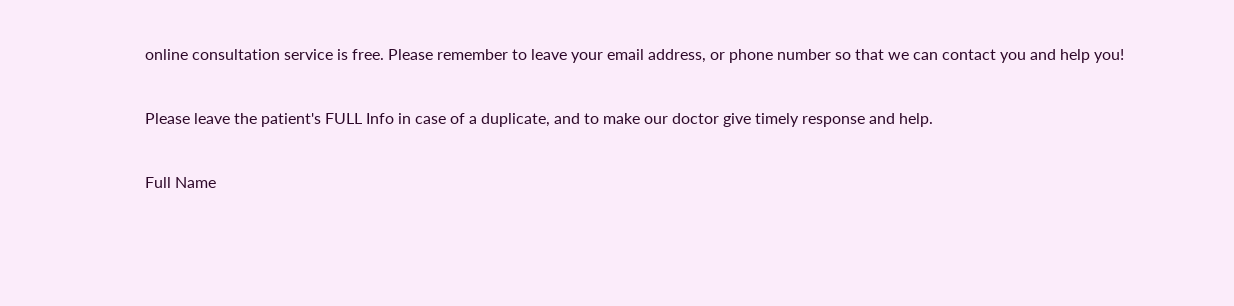online consultation service is free. Please remember to leave your email address, or phone number so that we can contact you and help you!

Please leave the patient's FULL Info in case of a duplicate, and to make our doctor give timely response and help.

Full Name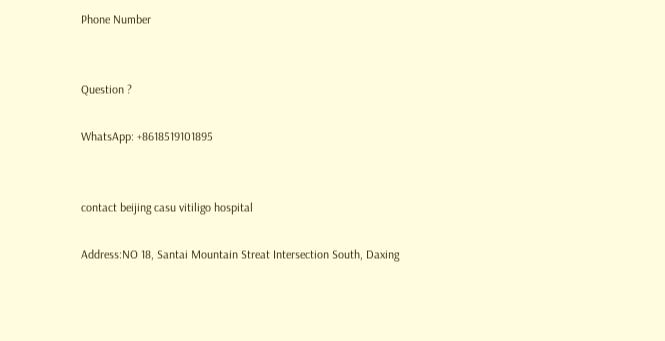Phone Number


Question ?

WhatsApp: +8618519101895


contact beijing casu vitiligo hospital

Address:NO 18, Santai Mountain Streat Intersection South, Daxing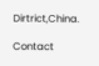Dirtrict,China.

Contact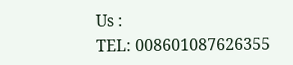Us :
TEL: 008601087626355